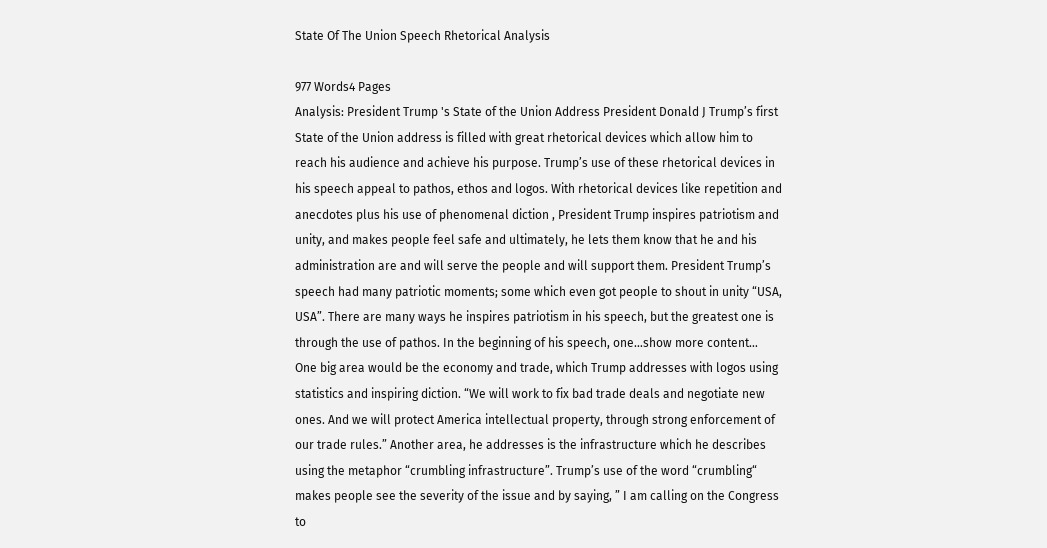State Of The Union Speech Rhetorical Analysis

977 Words4 Pages
Analysis: President Trump 's State of the Union Address President Donald J Trump’s first State of the Union address is filled with great rhetorical devices which allow him to reach his audience and achieve his purpose. Trump’s use of these rhetorical devices in his speech appeal to pathos, ethos and logos. With rhetorical devices like repetition and anecdotes plus his use of phenomenal diction , President Trump inspires patriotism and unity, and makes people feel safe and ultimately, he lets them know that he and his administration are and will serve the people and will support them. President Trump’s speech had many patriotic moments; some which even got people to shout in unity “USA, USA”. There are many ways he inspires patriotism in his speech, but the greatest one is through the use of pathos. In the beginning of his speech, one…show more content…
One big area would be the economy and trade, which Trump addresses with logos using statistics and inspiring diction. “We will work to fix bad trade deals and negotiate new ones. And we will protect America intellectual property, through strong enforcement of our trade rules.” Another area, he addresses is the infrastructure which he describes using the metaphor “crumbling infrastructure”. Trump’s use of the word “crumbling“ makes people see the severity of the issue and by saying, ” I am calling on the Congress to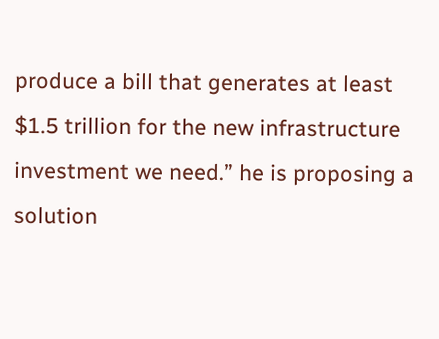produce a bill that generates at least $1.5 trillion for the new infrastructure investment we need.” he is proposing a solution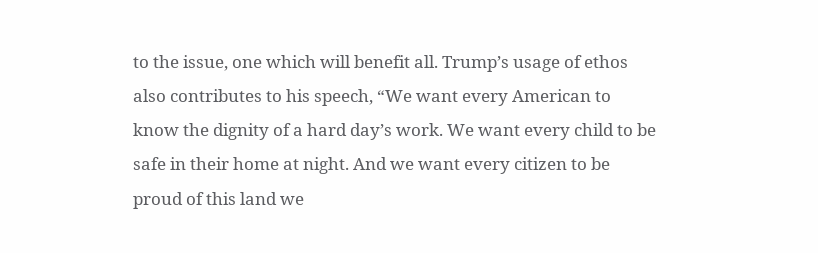to the issue, one which will benefit all. Trump’s usage of ethos also contributes to his speech, “We want every American to know the dignity of a hard day’s work. We want every child to be safe in their home at night. And we want every citizen to be proud of this land we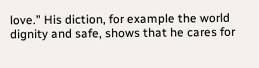love.” His diction, for example the world dignity and safe, shows that he cares for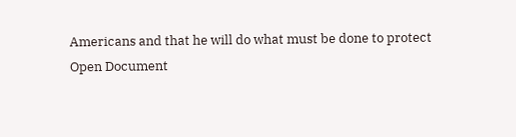Americans and that he will do what must be done to protect
Open Document